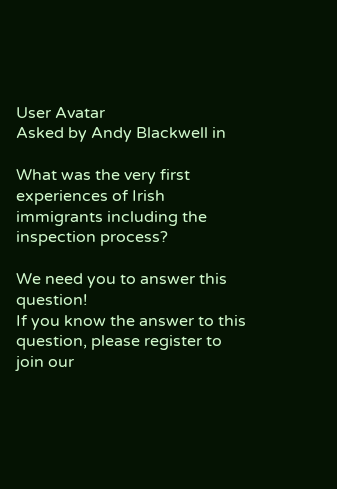User Avatar
Asked by Andy Blackwell in

What was the very first experiences of Irish immigrants including the inspection process?

We need you to answer this question!
If you know the answer to this question, please register to join our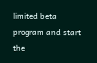limited beta program and start the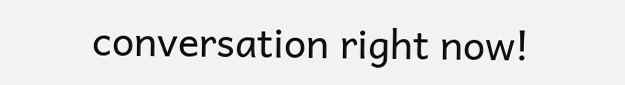conversation right now!